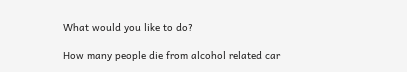What would you like to do?

How many people die from alcohol related car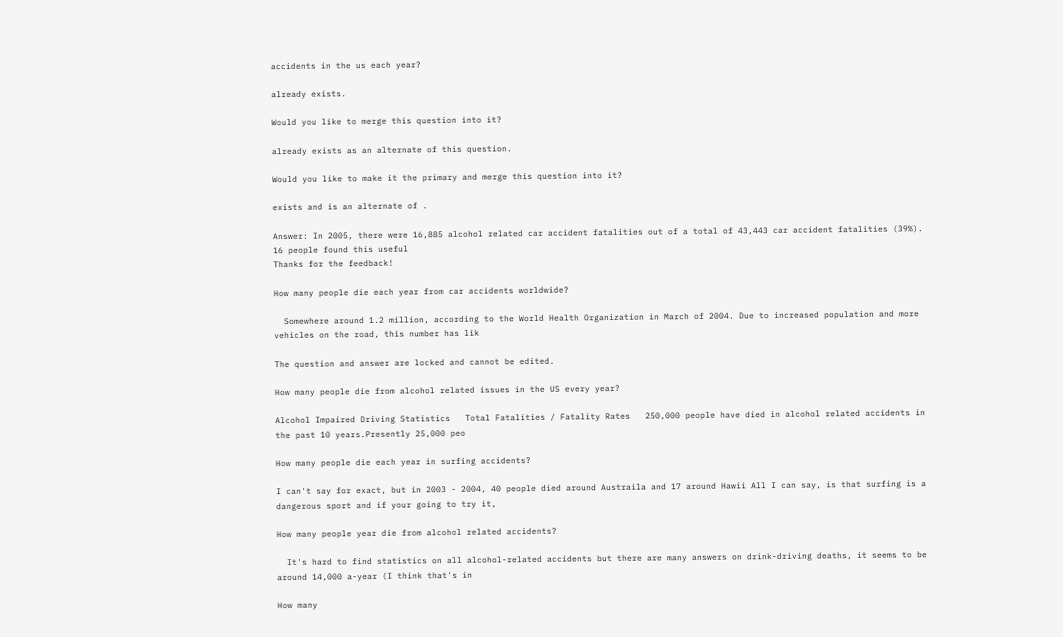accidents in the us each year?

already exists.

Would you like to merge this question into it?

already exists as an alternate of this question.

Would you like to make it the primary and merge this question into it?

exists and is an alternate of .

Answer: In 2005, there were 16,885 alcohol related car accident fatalities out of a total of 43,443 car accident fatalities (39%).
16 people found this useful
Thanks for the feedback!

How many people die each year from car accidents worldwide?

  Somewhere around 1.2 million, according to the World Health Organization in March of 2004. Due to increased population and more vehicles on the road, this number has lik

The question and answer are locked and cannot be edited.

How many people die from alcohol related issues in the US every year?

Alcohol Impaired Driving Statistics   Total Fatalities / Fatality Rates   250,000 people have died in alcohol related accidents in the past 10 years.Presently 25,000 peo

How many people die each year in surfing accidents?

I can't say for exact, but in 2003 - 2004, 40 people died around Austraila and 17 around Hawii All I can say, is that surfing is a dangerous sport and if your going to try it,

How many people year die from alcohol related accidents?

  It's hard to find statistics on all alcohol-related accidents but there are many answers on drink-driving deaths, it seems to be around 14,000 a-year (I think that's in

How many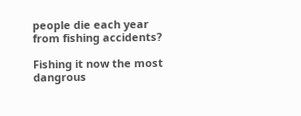people die each year from fishing accidents?

Fishing it now the most dangrous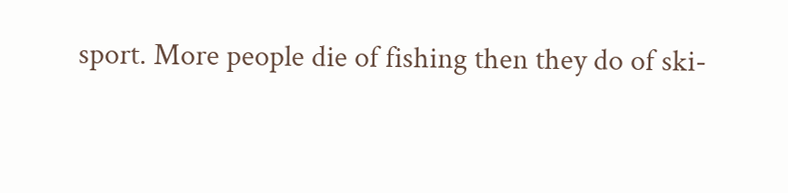sport. More people die of fishing then they do of ski-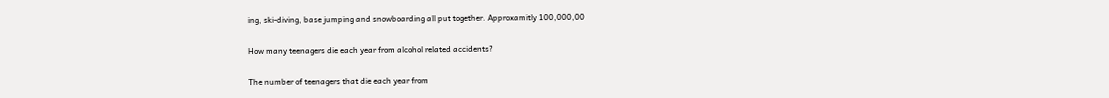ing, ski-diving, base jumping and snowboarding all put together. Approxamitly 100,000,00

How many teenagers die each year from alcohol related accidents?

The number of teenagers that die each year from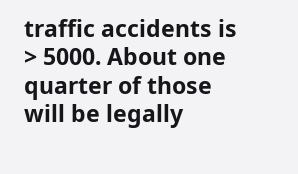traffic accidents is > 5000. About one quarter of those will be legally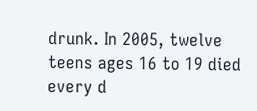drunk. In 2005, twelve teens ages 16 to 19 died every d